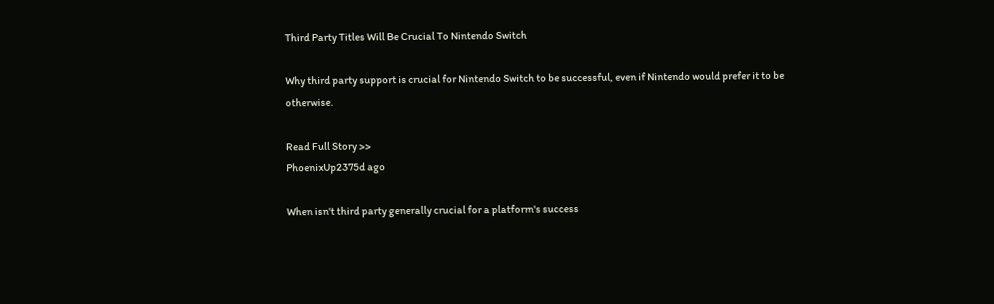Third Party Titles Will Be Crucial To Nintendo Switch

Why third party support is crucial for Nintendo Switch to be successful, even if Nintendo would prefer it to be otherwise.

Read Full Story >>
PhoenixUp2375d ago

When isn't third party generally crucial for a platform's success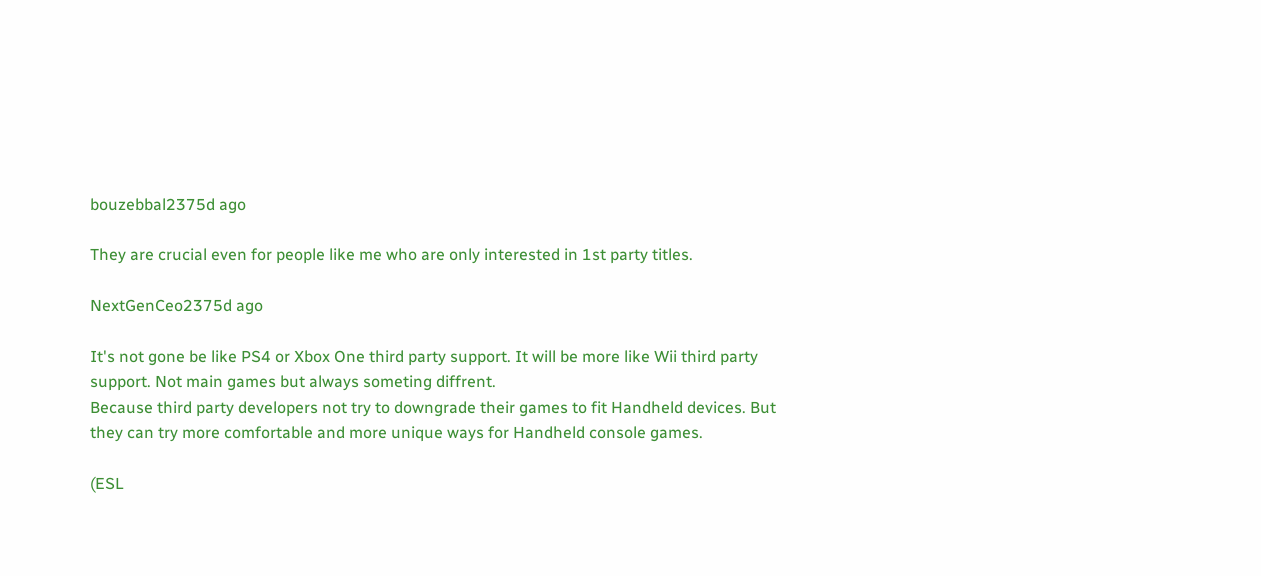bouzebbal2375d ago

They are crucial even for people like me who are only interested in 1st party titles.

NextGenCeo2375d ago

It's not gone be like PS4 or Xbox One third party support. It will be more like Wii third party support. Not main games but always someting diffrent.
Because third party developers not try to downgrade their games to fit Handheld devices. But they can try more comfortable and more unique ways for Handheld console games.

(ESL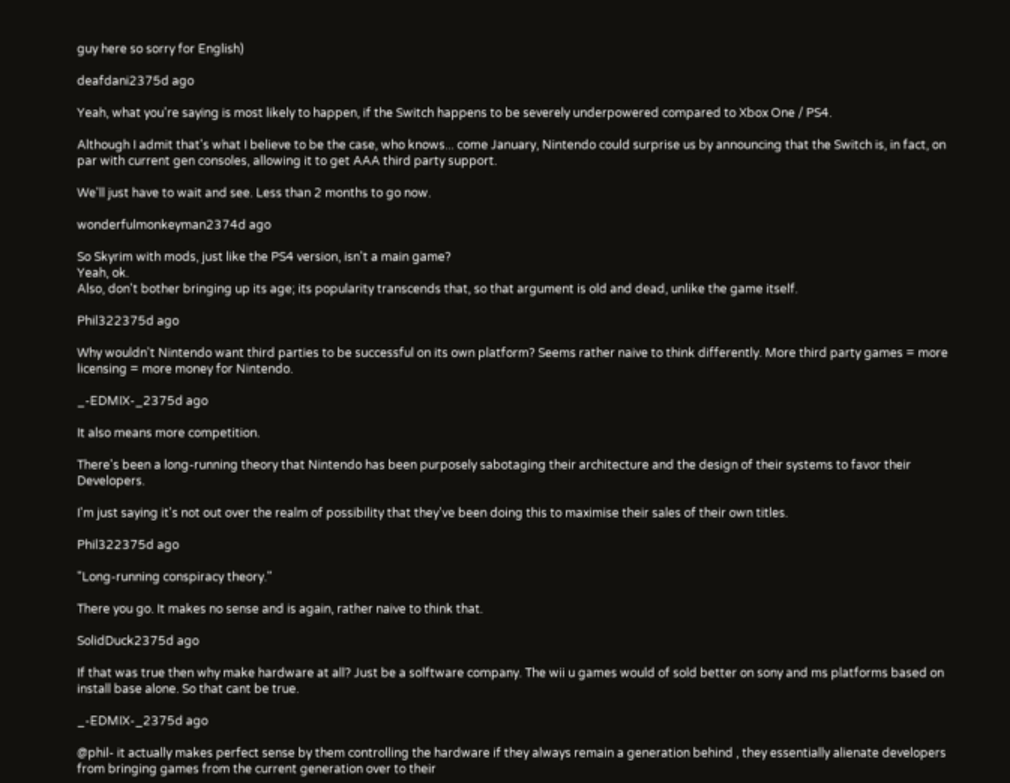guy here so sorry for English)

deafdani2375d ago

Yeah, what you're saying is most likely to happen, if the Switch happens to be severely underpowered compared to Xbox One / PS4.

Although I admit that's what I believe to be the case, who knows... come January, Nintendo could surprise us by announcing that the Switch is, in fact, on par with current gen consoles, allowing it to get AAA third party support.

We'll just have to wait and see. Less than 2 months to go now.

wonderfulmonkeyman2374d ago

So Skyrim with mods, just like the PS4 version, isn't a main game?
Yeah, ok.
Also, don't bother bringing up its age; its popularity transcends that, so that argument is old and dead, unlike the game itself.

Phil322375d ago

Why wouldn't Nintendo want third parties to be successful on its own platform? Seems rather naive to think differently. More third party games = more licensing = more money for Nintendo.

_-EDMIX-_2375d ago

It also means more competition.

There's been a long-running theory that Nintendo has been purposely sabotaging their architecture and the design of their systems to favor their Developers.

I'm just saying it's not out over the realm of possibility that they've been doing this to maximise their sales of their own titles.

Phil322375d ago

"Long-running conspiracy theory."

There you go. It makes no sense and is again, rather naive to think that.

SolidDuck2375d ago

If that was true then why make hardware at all? Just be a solftware company. The wii u games would of sold better on sony and ms platforms based on install base alone. So that cant be true.

_-EDMIX-_2375d ago

@phil- it actually makes perfect sense by them controlling the hardware if they always remain a generation behind , they essentially alienate developers from bringing games from the current generation over to their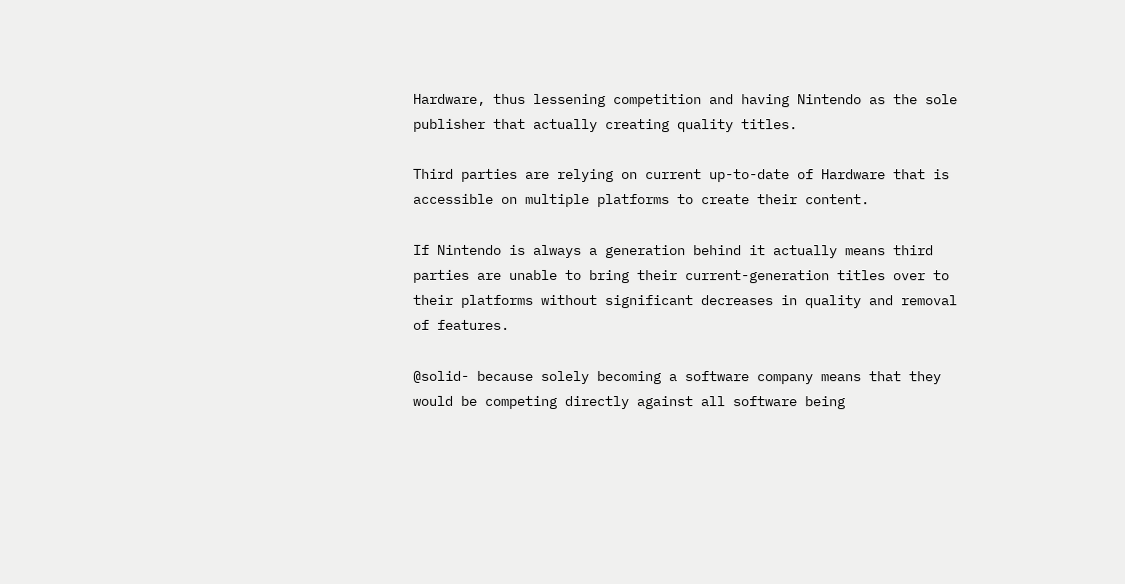Hardware, thus lessening competition and having Nintendo as the sole publisher that actually creating quality titles.

Third parties are relying on current up-to-date of Hardware that is accessible on multiple platforms to create their content.

If Nintendo is always a generation behind it actually means third parties are unable to bring their current-generation titles over to their platforms without significant decreases in quality and removal of features.

@solid- because solely becoming a software company means that they would be competing directly against all software being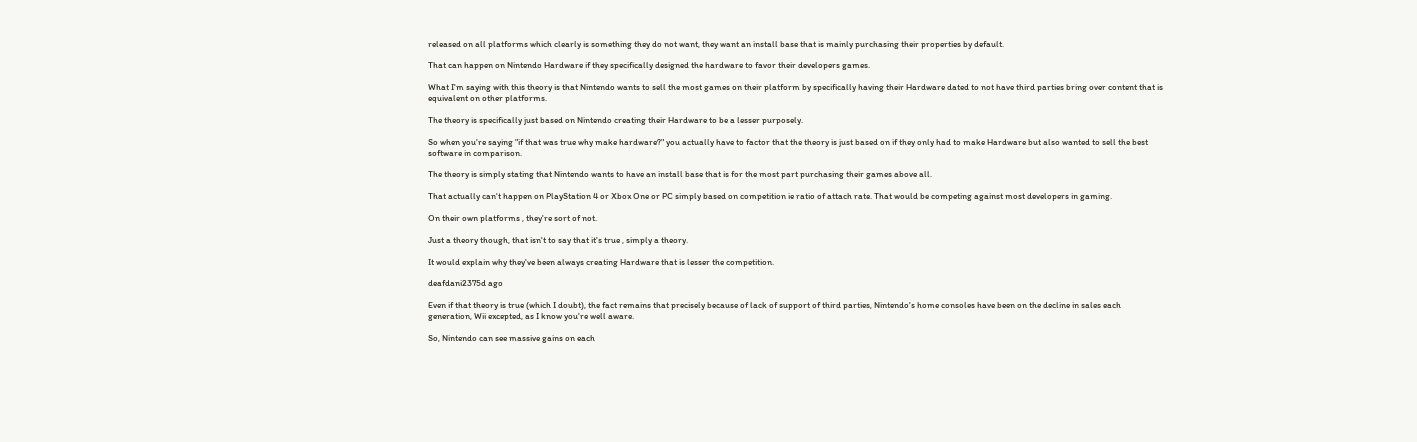released on all platforms which clearly is something they do not want, they want an install base that is mainly purchasing their properties by default.

That can happen on Nintendo Hardware if they specifically designed the hardware to favor their developers games.

What I'm saying with this theory is that Nintendo wants to sell the most games on their platform by specifically having their Hardware dated to not have third parties bring over content that is equivalent on other platforms.

The theory is specifically just based on Nintendo creating their Hardware to be a lesser purposely.

So when you're saying "if that was true why make hardware?" you actually have to factor that the theory is just based on if they only had to make Hardware but also wanted to sell the best software in comparison.

The theory is simply stating that Nintendo wants to have an install base that is for the most part purchasing their games above all.

That actually can't happen on PlayStation 4 or Xbox One or PC simply based on competition ie ratio of attach rate. That would be competing against most developers in gaming.

On their own platforms , they're sort of not.

Just a theory though, that isn't to say that it's true , simply a theory.

It would explain why they've been always creating Hardware that is lesser the competition.

deafdani2375d ago

Even if that theory is true (which I doubt), the fact remains that precisely because of lack of support of third parties, Nintendo's home consoles have been on the decline in sales each generation, Wii excepted, as I know you're well aware.

So, Nintendo can see massive gains on each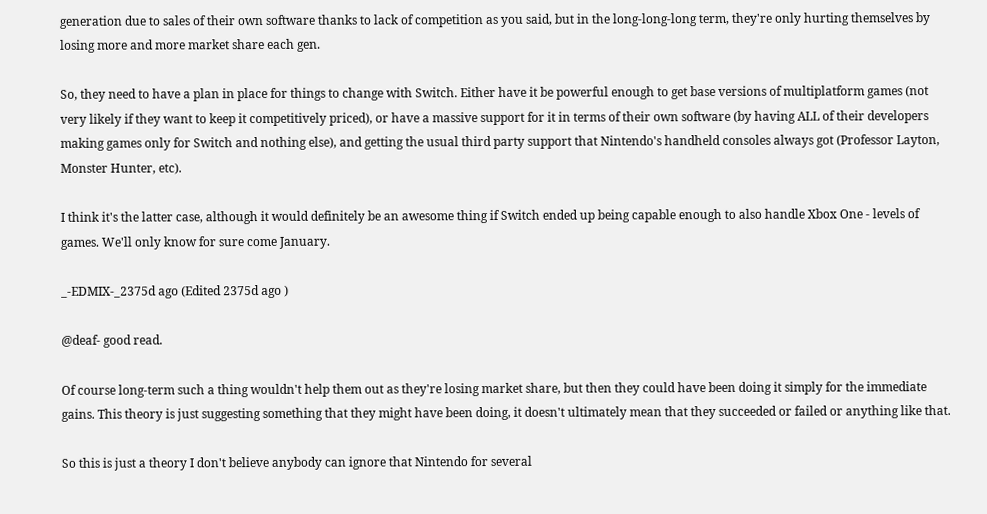generation due to sales of their own software thanks to lack of competition as you said, but in the long-long-long term, they're only hurting themselves by losing more and more market share each gen.

So, they need to have a plan in place for things to change with Switch. Either have it be powerful enough to get base versions of multiplatform games (not very likely if they want to keep it competitively priced), or have a massive support for it in terms of their own software (by having ALL of their developers making games only for Switch and nothing else), and getting the usual third party support that Nintendo's handheld consoles always got (Professor Layton, Monster Hunter, etc).

I think it's the latter case, although it would definitely be an awesome thing if Switch ended up being capable enough to also handle Xbox One - levels of games. We'll only know for sure come January.

_-EDMIX-_2375d ago (Edited 2375d ago )

@deaf- good read.

Of course long-term such a thing wouldn't help them out as they're losing market share, but then they could have been doing it simply for the immediate gains. This theory is just suggesting something that they might have been doing, it doesn't ultimately mean that they succeeded or failed or anything like that.

So this is just a theory I don't believe anybody can ignore that Nintendo for several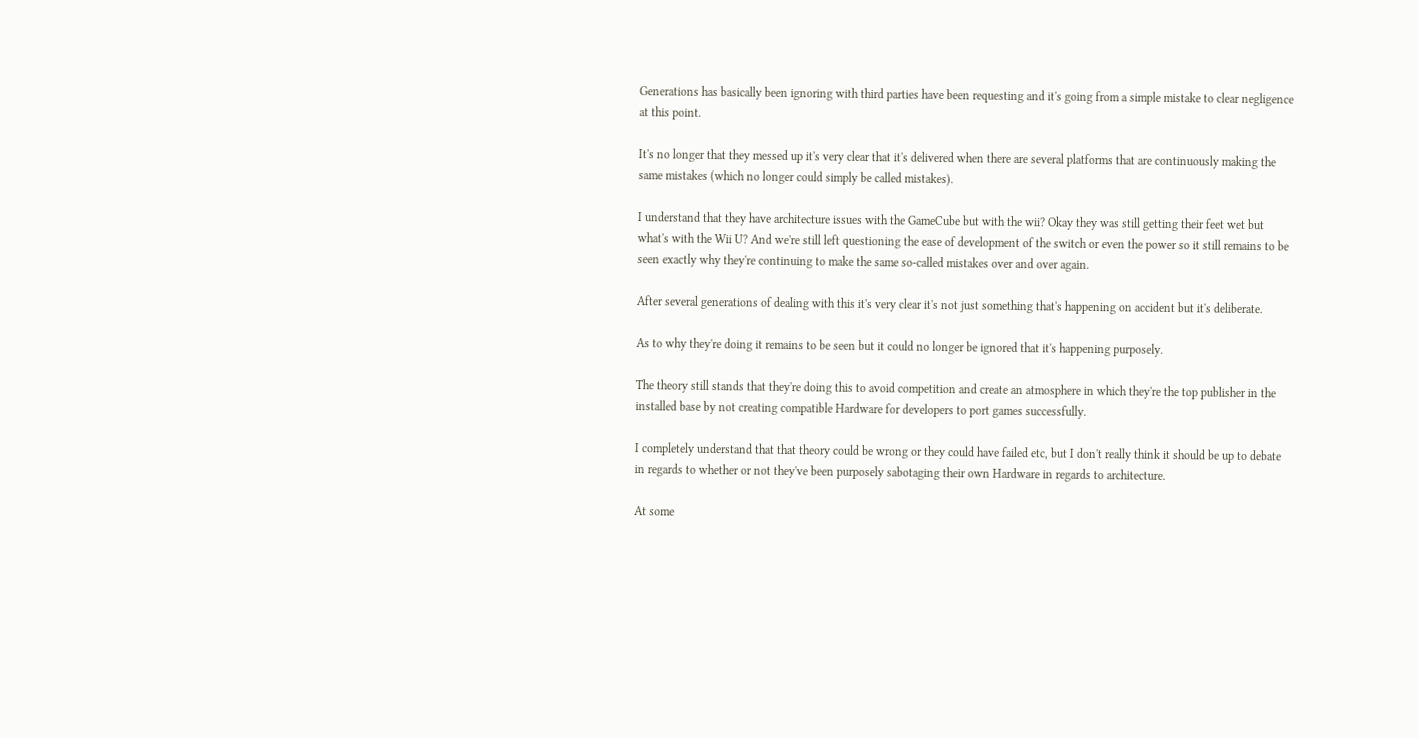Generations has basically been ignoring with third parties have been requesting and it's going from a simple mistake to clear negligence at this point.

It's no longer that they messed up it's very clear that it's delivered when there are several platforms that are continuously making the same mistakes (which no longer could simply be called mistakes).

I understand that they have architecture issues with the GameCube but with the wii? Okay they was still getting their feet wet but what's with the Wii U? And we're still left questioning the ease of development of the switch or even the power so it still remains to be seen exactly why they're continuing to make the same so-called mistakes over and over again.

After several generations of dealing with this it's very clear it's not just something that's happening on accident but it's deliberate.

As to why they're doing it remains to be seen but it could no longer be ignored that it's happening purposely.

The theory still stands that they're doing this to avoid competition and create an atmosphere in which they're the top publisher in the installed base by not creating compatible Hardware for developers to port games successfully.

I completely understand that that theory could be wrong or they could have failed etc, but I don't really think it should be up to debate in regards to whether or not they've been purposely sabotaging their own Hardware in regards to architecture.

At some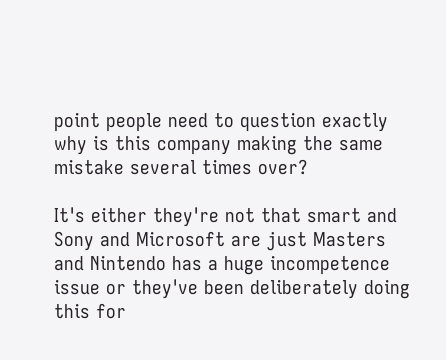point people need to question exactly why is this company making the same mistake several times over?

It's either they're not that smart and Sony and Microsoft are just Masters and Nintendo has a huge incompetence issue or they've been deliberately doing this for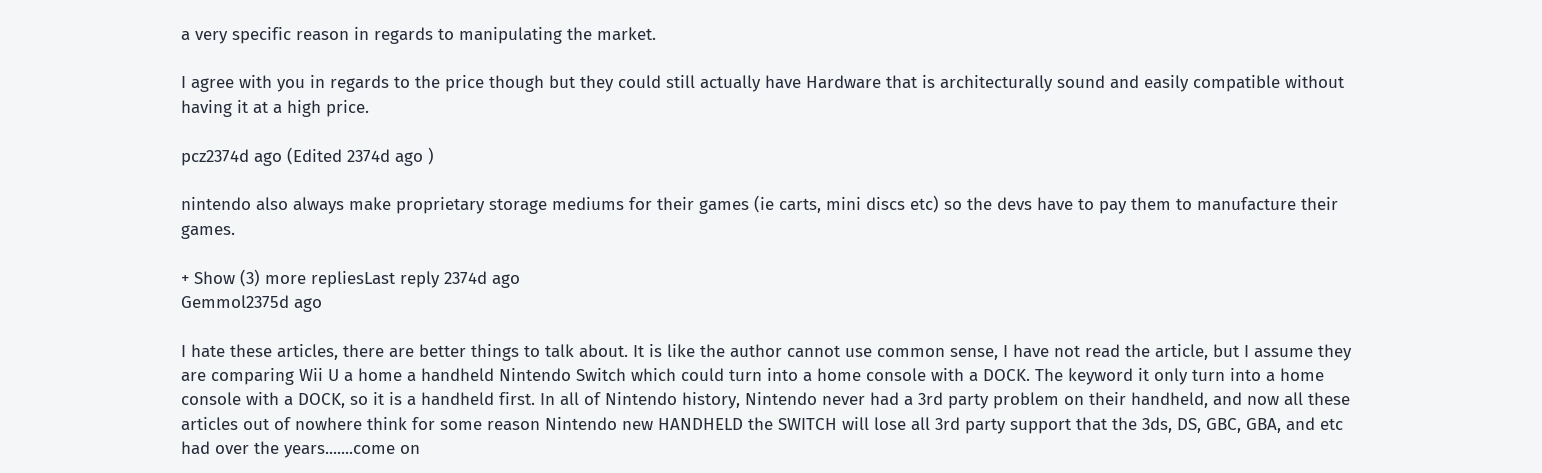a very specific reason in regards to manipulating the market.

I agree with you in regards to the price though but they could still actually have Hardware that is architecturally sound and easily compatible without having it at a high price.

pcz2374d ago (Edited 2374d ago )

nintendo also always make proprietary storage mediums for their games (ie carts, mini discs etc) so the devs have to pay them to manufacture their games.

+ Show (3) more repliesLast reply 2374d ago
Gemmol2375d ago

I hate these articles, there are better things to talk about. It is like the author cannot use common sense, I have not read the article, but I assume they are comparing Wii U a home a handheld Nintendo Switch which could turn into a home console with a DOCK. The keyword it only turn into a home console with a DOCK, so it is a handheld first. In all of Nintendo history, Nintendo never had a 3rd party problem on their handheld, and now all these articles out of nowhere think for some reason Nintendo new HANDHELD the SWITCH will lose all 3rd party support that the 3ds, DS, GBC, GBA, and etc had over the years.......come on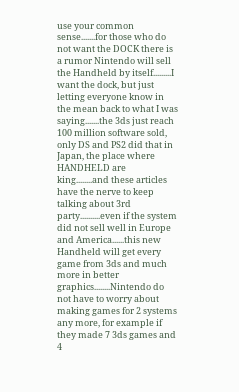use your common sense.......for those who do not want the DOCK there is a rumor Nintendo will sell the Handheld by itself.........I want the dock, but just letting everyone know in the mean back to what I was saying.......the 3ds just reach 100 million software sold, only DS and PS2 did that in Japan, the place where HANDHELD are king........and these articles have the nerve to keep talking about 3rd party..........even if the system did not sell well in Europe and America......this new Handheld will get every game from 3ds and much more in better graphics........Nintendo do not have to worry about making games for 2 systems any more, for example if they made 7 3ds games and 4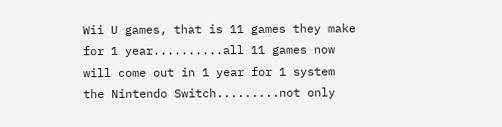Wii U games, that is 11 games they make for 1 year..........all 11 games now will come out in 1 year for 1 system the Nintendo Switch.........not only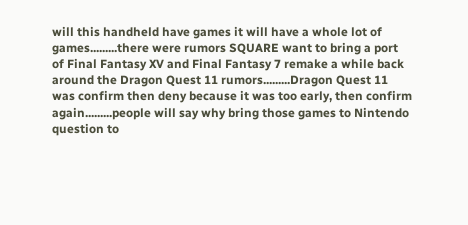will this handheld have games it will have a whole lot of games.........there were rumors SQUARE want to bring a port of Final Fantasy XV and Final Fantasy 7 remake a while back around the Dragon Quest 11 rumors.........Dragon Quest 11 was confirm then deny because it was too early, then confirm again.........people will say why bring those games to Nintendo question to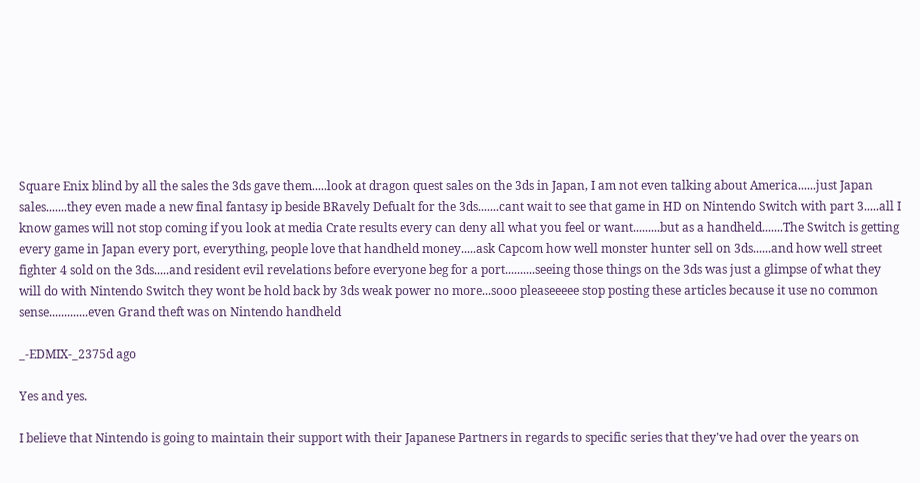Square Enix blind by all the sales the 3ds gave them.....look at dragon quest sales on the 3ds in Japan, I am not even talking about America......just Japan sales.......they even made a new final fantasy ip beside BRavely Defualt for the 3ds.......cant wait to see that game in HD on Nintendo Switch with part 3.....all I know games will not stop coming if you look at media Crate results every can deny all what you feel or want.........but as a handheld.......The Switch is getting every game in Japan every port, everything, people love that handheld money.....ask Capcom how well monster hunter sell on 3ds......and how well street fighter 4 sold on the 3ds.....and resident evil revelations before everyone beg for a port..........seeing those things on the 3ds was just a glimpse of what they will do with Nintendo Switch they wont be hold back by 3ds weak power no more...sooo pleaseeeee stop posting these articles because it use no common sense.............even Grand theft was on Nintendo handheld

_-EDMIX-_2375d ago

Yes and yes.

I believe that Nintendo is going to maintain their support with their Japanese Partners in regards to specific series that they've had over the years on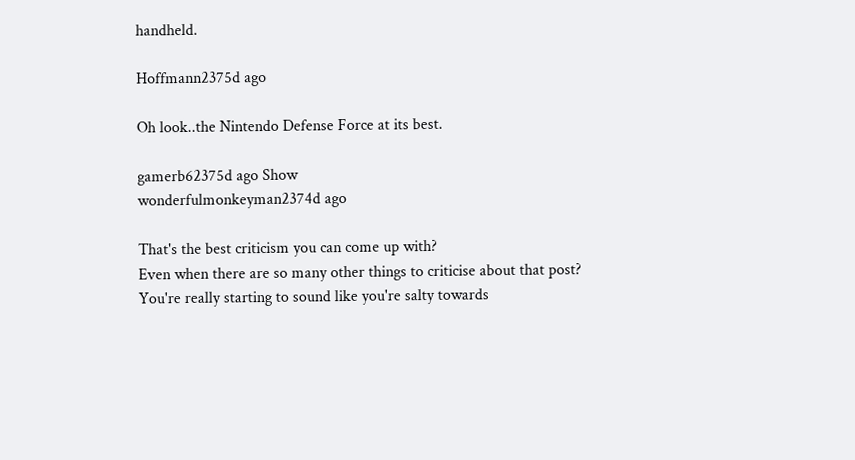handheld.

Hoffmann2375d ago

Oh look..the Nintendo Defense Force at its best.

gamerb62375d ago Show
wonderfulmonkeyman2374d ago

That's the best criticism you can come up with?
Even when there are so many other things to criticise about that post?
You're really starting to sound like you're salty towards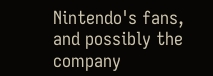Nintendo's fans, and possibly the company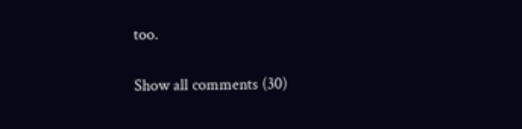too.

Show all comments (30)